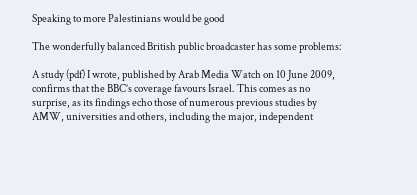Speaking to more Palestinians would be good

The wonderfully balanced British public broadcaster has some problems:

A study (pdf) I wrote, published by Arab Media Watch on 10 June 2009, confirms that the BBC’s coverage favours Israel. This comes as no surprise, as its findings echo those of numerous previous studies by AMW, universities and others, including the major, independent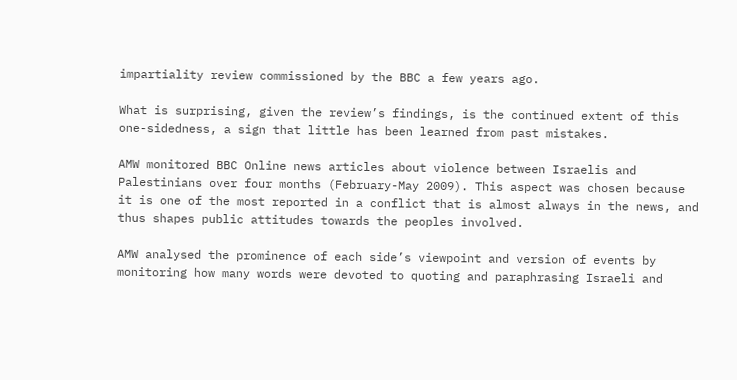impartiality review commissioned by the BBC a few years ago.

What is surprising, given the review’s findings, is the continued extent of this one-sidedness, a sign that little has been learned from past mistakes.

AMW monitored BBC Online news articles about violence between Israelis and Palestinians over four months (February-May 2009). This aspect was chosen because it is one of the most reported in a conflict that is almost always in the news, and thus shapes public attitudes towards the peoples involved.

AMW analysed the prominence of each side’s viewpoint and version of events by monitoring how many words were devoted to quoting and paraphrasing Israeli and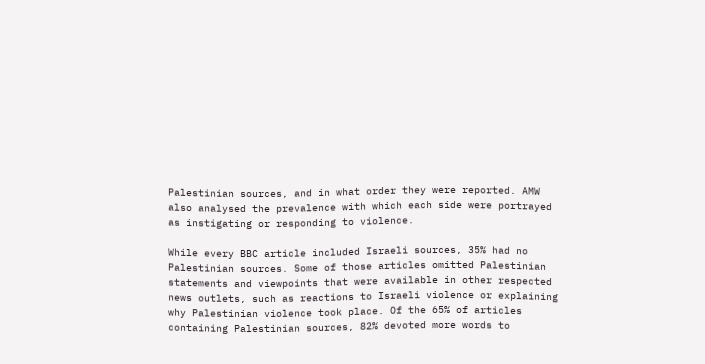Palestinian sources, and in what order they were reported. AMW also analysed the prevalence with which each side were portrayed as instigating or responding to violence.

While every BBC article included Israeli sources, 35% had no Palestinian sources. Some of those articles omitted Palestinian statements and viewpoints that were available in other respected news outlets, such as reactions to Israeli violence or explaining why Palestinian violence took place. Of the 65% of articles containing Palestinian sources, 82% devoted more words to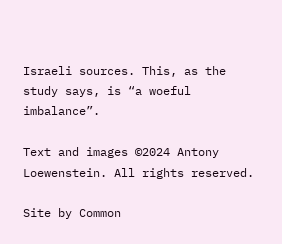Israeli sources. This, as the study says, is “a woeful imbalance”.

Text and images ©2024 Antony Loewenstein. All rights reserved.

Site by Common